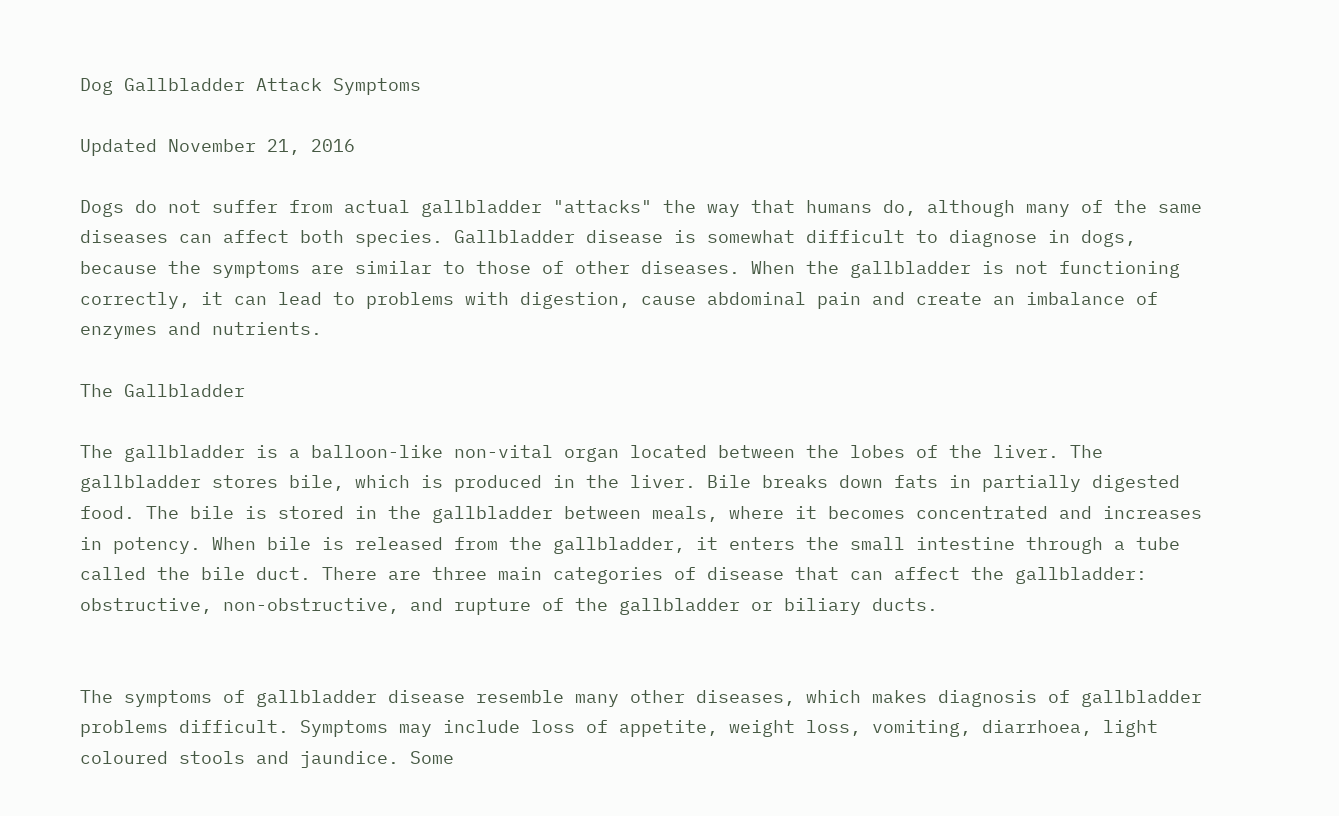Dog Gallbladder Attack Symptoms

Updated November 21, 2016

Dogs do not suffer from actual gallbladder "attacks" the way that humans do, although many of the same diseases can affect both species. Gallbladder disease is somewhat difficult to diagnose in dogs, because the symptoms are similar to those of other diseases. When the gallbladder is not functioning correctly, it can lead to problems with digestion, cause abdominal pain and create an imbalance of enzymes and nutrients.

The Gallbladder

The gallbladder is a balloon-like non-vital organ located between the lobes of the liver. The gallbladder stores bile, which is produced in the liver. Bile breaks down fats in partially digested food. The bile is stored in the gallbladder between meals, where it becomes concentrated and increases in potency. When bile is released from the gallbladder, it enters the small intestine through a tube called the bile duct. There are three main categories of disease that can affect the gallbladder: obstructive, non-obstructive, and rupture of the gallbladder or biliary ducts.


The symptoms of gallbladder disease resemble many other diseases, which makes diagnosis of gallbladder problems difficult. Symptoms may include loss of appetite, weight loss, vomiting, diarrhoea, light coloured stools and jaundice. Some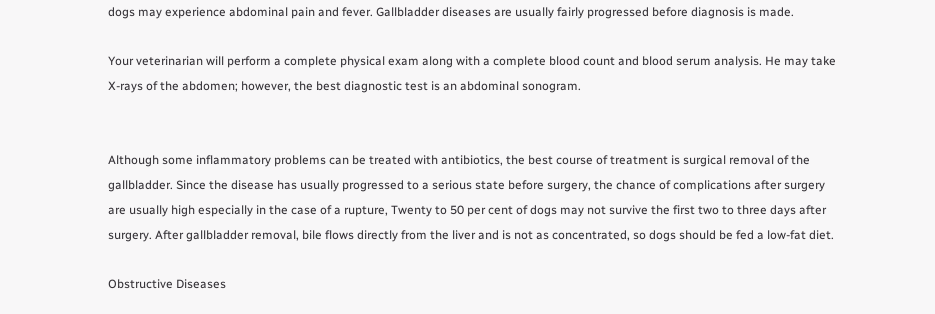dogs may experience abdominal pain and fever. Gallbladder diseases are usually fairly progressed before diagnosis is made.

Your veterinarian will perform a complete physical exam along with a complete blood count and blood serum analysis. He may take X-rays of the abdomen; however, the best diagnostic test is an abdominal sonogram.


Although some inflammatory problems can be treated with antibiotics, the best course of treatment is surgical removal of the gallbladder. Since the disease has usually progressed to a serious state before surgery, the chance of complications after surgery are usually high especially in the case of a rupture, Twenty to 50 per cent of dogs may not survive the first two to three days after surgery. After gallbladder removal, bile flows directly from the liver and is not as concentrated, so dogs should be fed a low-fat diet.

Obstructive Diseases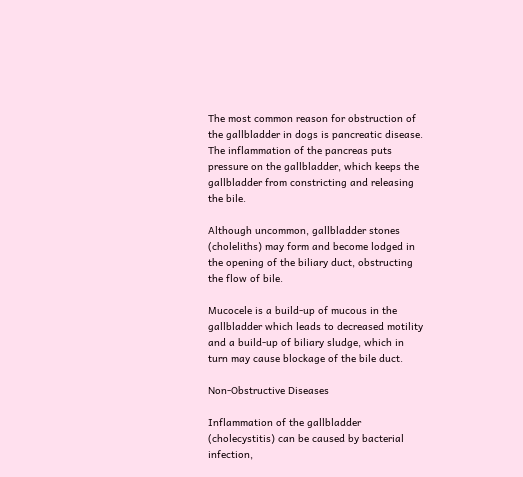The most common reason for obstruction of the gallbladder in dogs is pancreatic disease. The inflammation of the pancreas puts pressure on the gallbladder, which keeps the gallbladder from constricting and releasing the bile.

Although uncommon, gallbladder stones (choleliths) may form and become lodged in the opening of the biliary duct, obstructing the flow of bile.

Mucocele is a build-up of mucous in the gallbladder which leads to decreased motility and a build-up of biliary sludge, which in turn may cause blockage of the bile duct.

Non-Obstructive Diseases

Inflammation of the gallbladder (cholecystitis) can be caused by bacterial infection,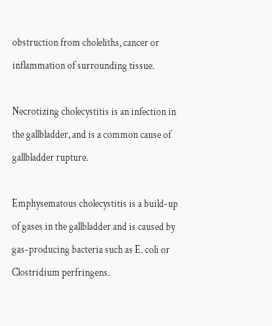obstruction from choleliths, cancer or inflammation of surrounding tissue.

Necrotizing cholecystitis is an infection in the gallbladder, and is a common cause of gallbladder rupture.

Emphysematous cholecystitis is a build-up of gases in the gallbladder and is caused by gas-producing bacteria such as E. coli or Clostridium perfringens.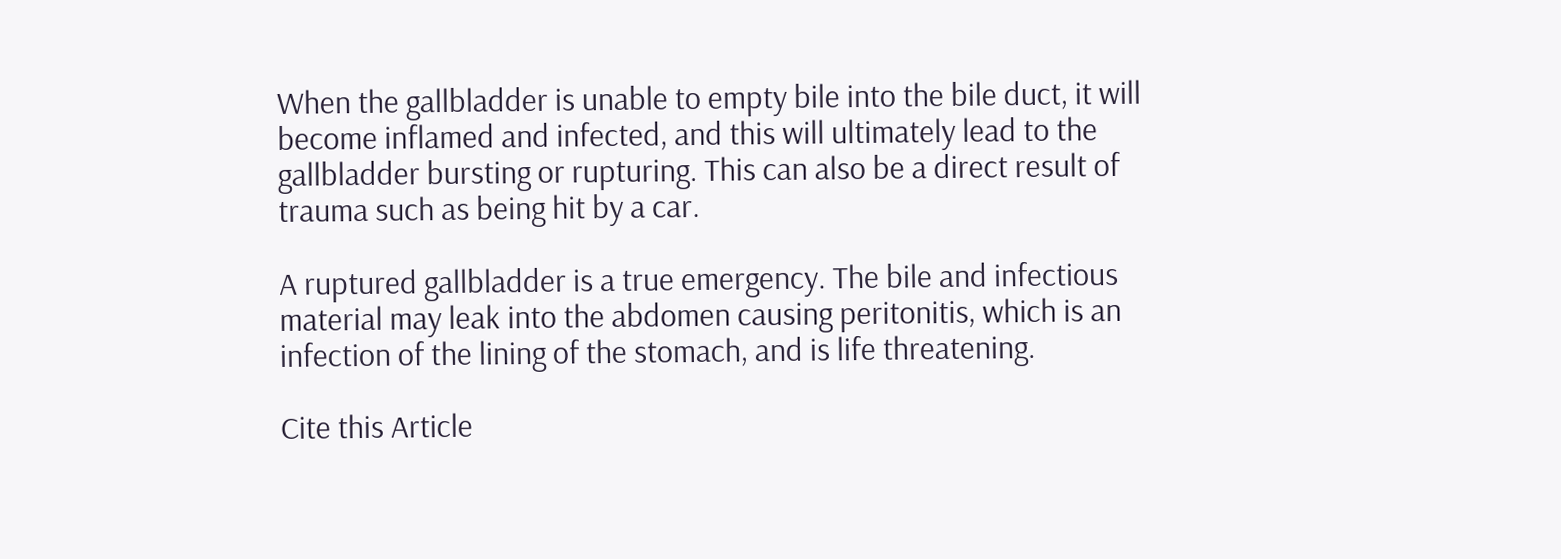When the gallbladder is unable to empty bile into the bile duct, it will become inflamed and infected, and this will ultimately lead to the gallbladder bursting or rupturing. This can also be a direct result of trauma such as being hit by a car.

A ruptured gallbladder is a true emergency. The bile and infectious material may leak into the abdomen causing peritonitis, which is an infection of the lining of the stomach, and is life threatening.

Cite this Article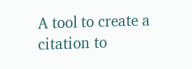A tool to create a citation to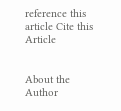reference this article Cite this Article


About the Author